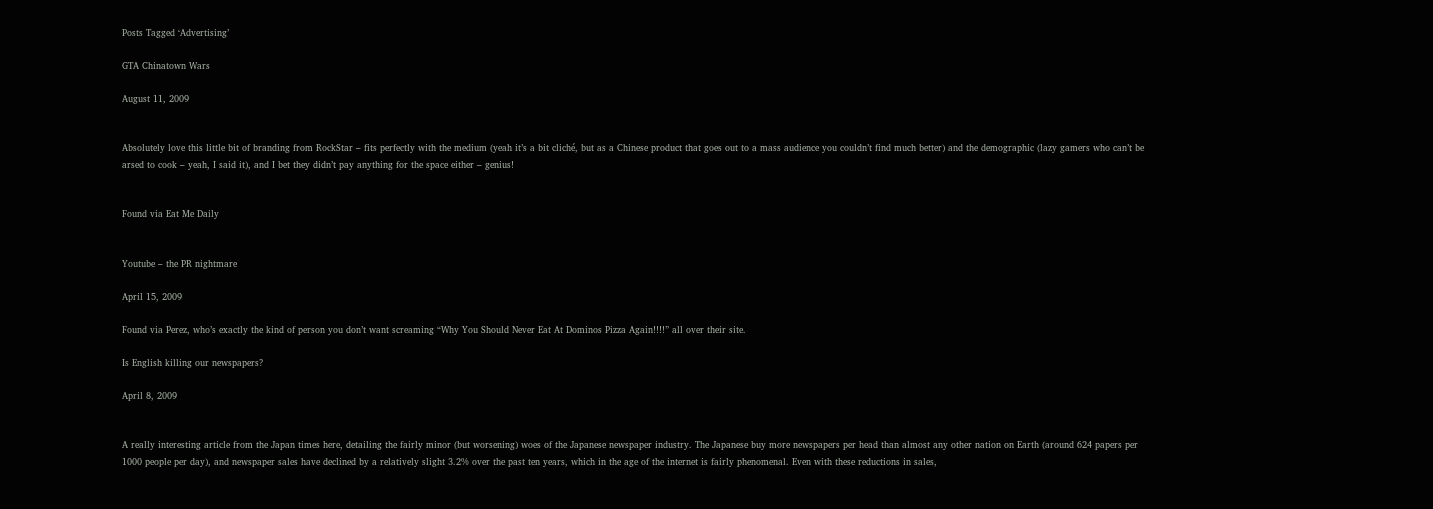Posts Tagged ‘Advertising’

GTA Chinatown Wars

August 11, 2009


Absolutely love this little bit of branding from RockStar – fits perfectly with the medium (yeah it’s a bit cliché, but as a Chinese product that goes out to a mass audience you couldn’t find much better) and the demographic (lazy gamers who can’t be arsed to cook – yeah, I said it), and I bet they didn’t pay anything for the space either – genius!


Found via Eat Me Daily


Youtube – the PR nightmare

April 15, 2009

Found via Perez, who’s exactly the kind of person you don’t want screaming “Why You Should Never Eat At Dominos Pizza Again!!!!” all over their site.

Is English killing our newspapers?

April 8, 2009


A really interesting article from the Japan times here, detailing the fairly minor (but worsening) woes of the Japanese newspaper industry. The Japanese buy more newspapers per head than almost any other nation on Earth (around 624 papers per 1000 people per day), and newspaper sales have declined by a relatively slight 3.2% over the past ten years, which in the age of the internet is fairly phenomenal. Even with these reductions in sales,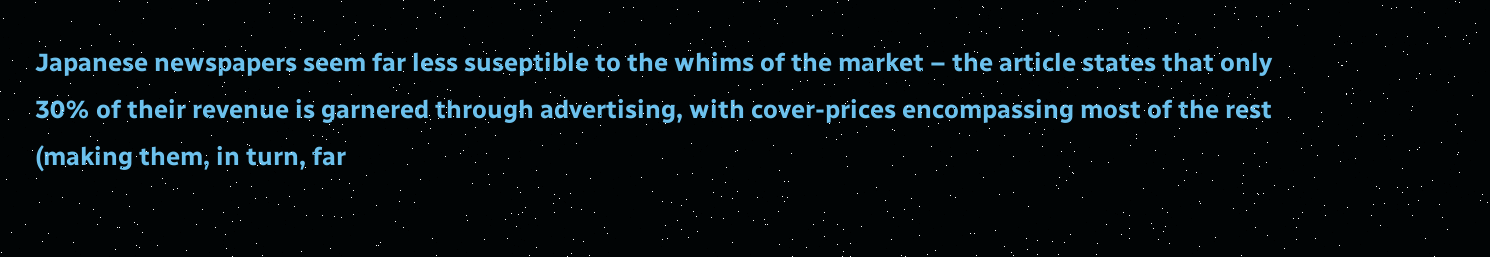Japanese newspapers seem far less suseptible to the whims of the market – the article states that only 30% of their revenue is garnered through advertising, with cover-prices encompassing most of the rest (making them, in turn, far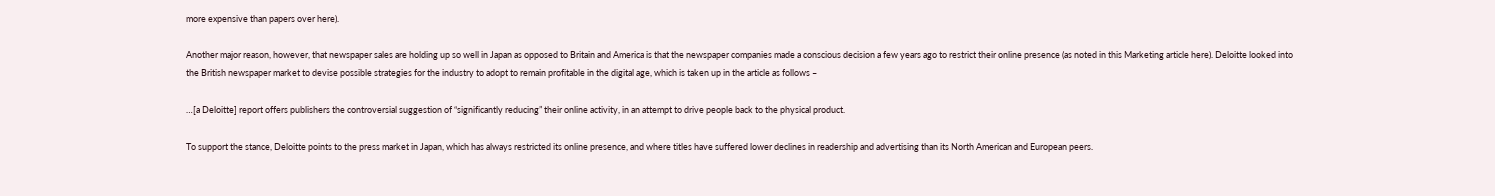more expensive than papers over here).

Another major reason, however, that newspaper sales are holding up so well in Japan as opposed to Britain and America is that the newspaper companies made a conscious decision a few years ago to restrict their online presence (as noted in this Marketing article here). Deloitte looked into the British newspaper market to devise possible strategies for the industry to adopt to remain profitable in the digital age, which is taken up in the article as follows –

…[a Deloitte] report offers publishers the controversial suggestion of “significantly reducing” their online activity, in an attempt to drive people back to the physical product.

To support the stance, Deloitte points to the press market in Japan, which has always restricted its online presence, and where titles have suffered lower declines in readership and advertising than its North American and European peers.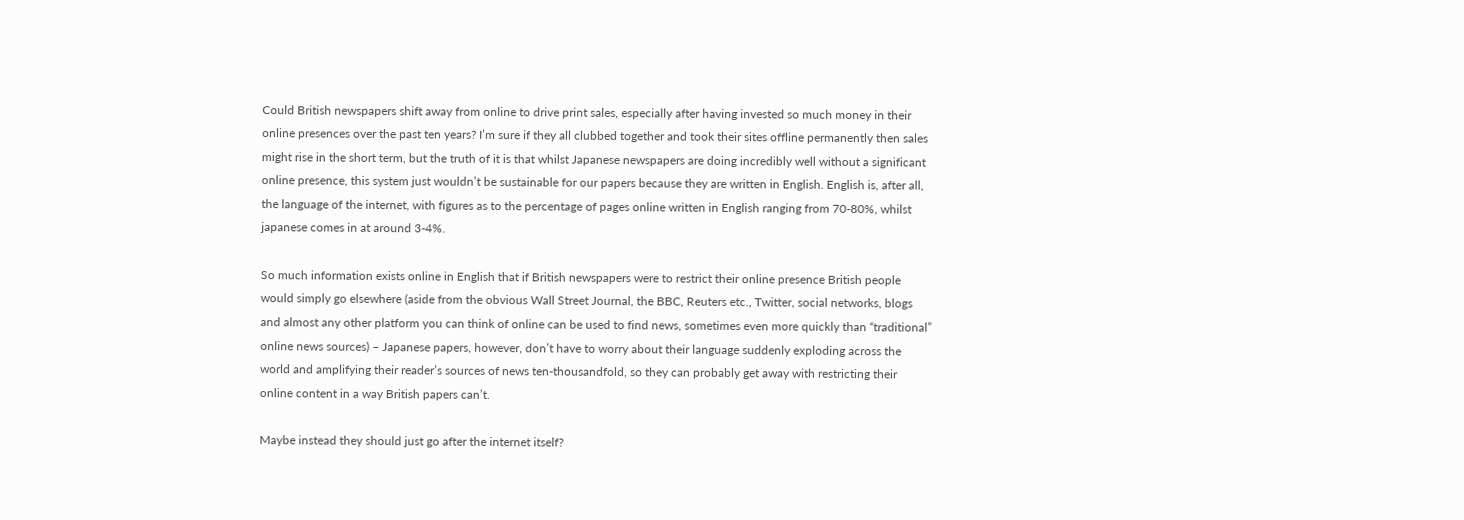Could British newspapers shift away from online to drive print sales, especially after having invested so much money in their online presences over the past ten years? I’m sure if they all clubbed together and took their sites offline permanently then sales might rise in the short term, but the truth of it is that whilst Japanese newspapers are doing incredibly well without a significant online presence, this system just wouldn’t be sustainable for our papers because they are written in English. English is, after all, the language of the internet, with figures as to the percentage of pages online written in English ranging from 70-80%, whilst japanese comes in at around 3-4%.

So much information exists online in English that if British newspapers were to restrict their online presence British people would simply go elsewhere (aside from the obvious Wall Street Journal, the BBC, Reuters etc., Twitter, social networks, blogs and almost any other platform you can think of online can be used to find news, sometimes even more quickly than “traditional” online news sources) – Japanese papers, however, don’t have to worry about their language suddenly exploding across the world and amplifying their reader’s sources of news ten-thousandfold, so they can probably get away with restricting their online content in a way British papers can’t.

Maybe instead they should just go after the internet itself?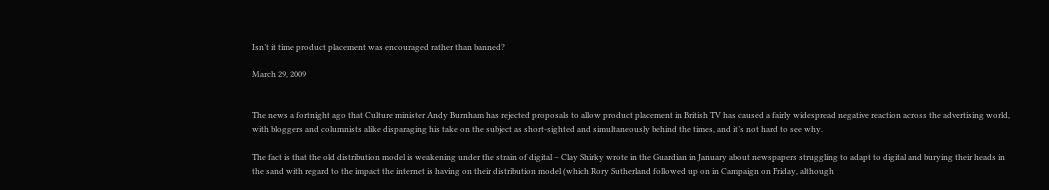Isn’t it time product placement was encouraged rather than banned?

March 29, 2009


The news a fortnight ago that Culture minister Andy Burnham has rejected proposals to allow product placement in British TV has caused a fairly widespread negative reaction across the advertising world, with bloggers and columnists alike disparaging his take on the subject as short-sighted and simultaneously behind the times, and it’s not hard to see why.

The fact is that the old distribution model is weakening under the strain of digital – Clay Shirky wrote in the Guardian in January about newspapers struggling to adapt to digital and burying their heads in the sand with regard to the impact the internet is having on their distribution model (which Rory Sutherland followed up on in Campaign on Friday, although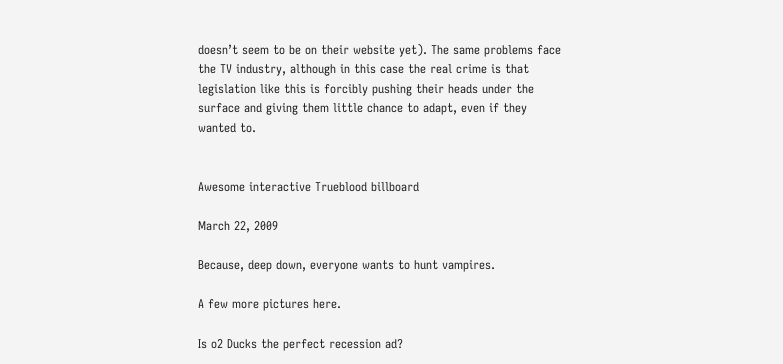doesn’t seem to be on their website yet). The same problems face the TV industry, although in this case the real crime is that legislation like this is forcibly pushing their heads under the surface and giving them little chance to adapt, even if they wanted to.


Awesome interactive Trueblood billboard

March 22, 2009

Because, deep down, everyone wants to hunt vampires.

A few more pictures here.

Is o2 Ducks the perfect recession ad?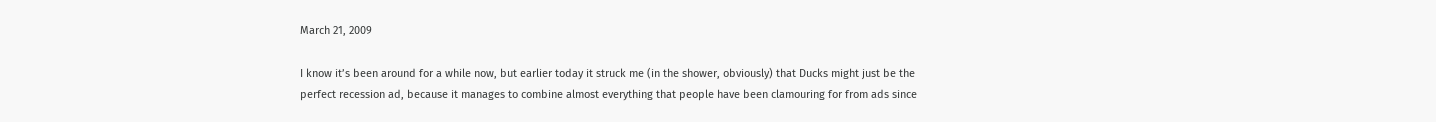March 21, 2009

I know it’s been around for a while now, but earlier today it struck me (in the shower, obviously) that Ducks might just be the perfect recession ad, because it manages to combine almost everything that people have been clamouring for from ads since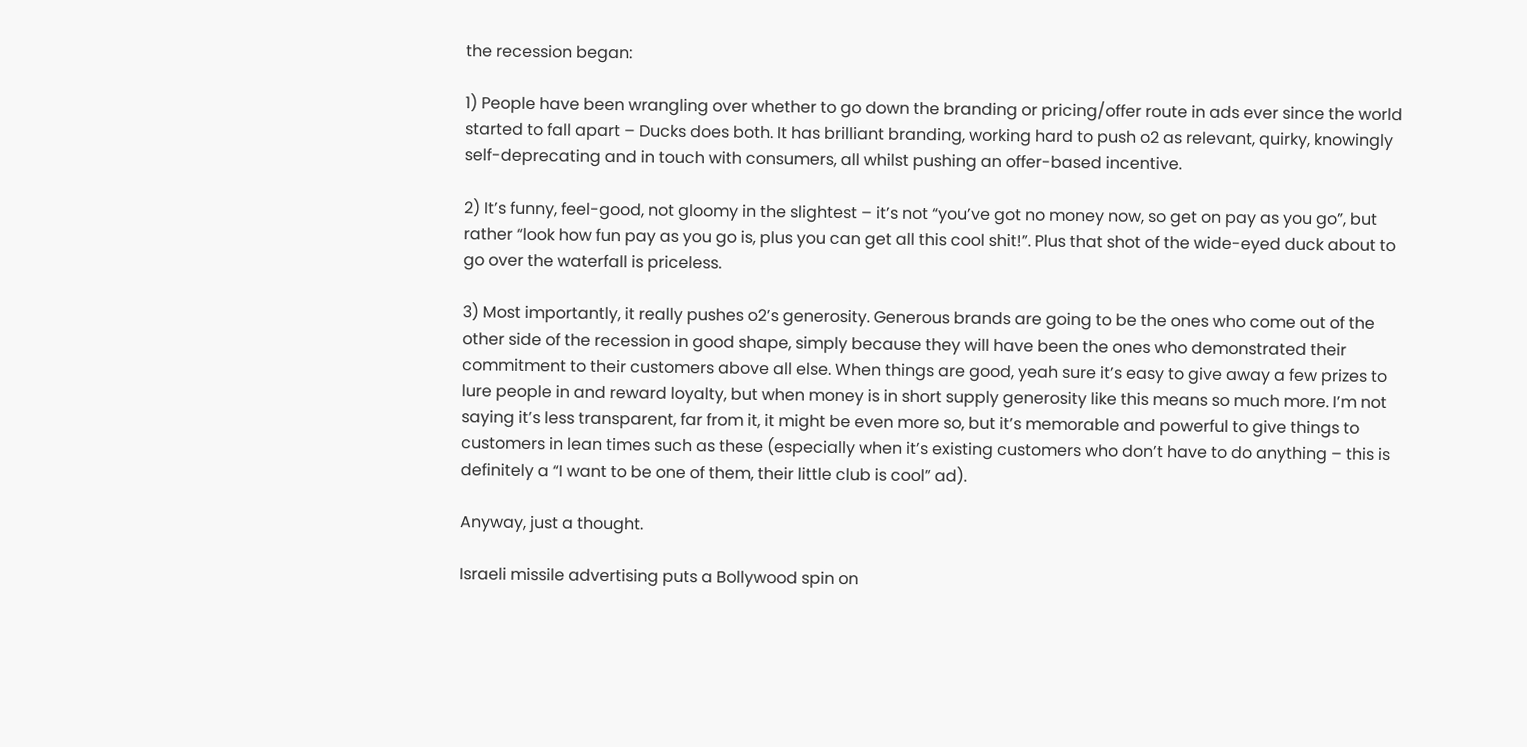the recession began:

1) People have been wrangling over whether to go down the branding or pricing/offer route in ads ever since the world started to fall apart – Ducks does both. It has brilliant branding, working hard to push o2 as relevant, quirky, knowingly self-deprecating and in touch with consumers, all whilst pushing an offer-based incentive.

2) It’s funny, feel-good, not gloomy in the slightest – it’s not “you’ve got no money now, so get on pay as you go”, but rather “look how fun pay as you go is, plus you can get all this cool shit!”. Plus that shot of the wide-eyed duck about to go over the waterfall is priceless.

3) Most importantly, it really pushes o2’s generosity. Generous brands are going to be the ones who come out of the other side of the recession in good shape, simply because they will have been the ones who demonstrated their commitment to their customers above all else. When things are good, yeah sure it’s easy to give away a few prizes to lure people in and reward loyalty, but when money is in short supply generosity like this means so much more. I’m not saying it’s less transparent, far from it, it might be even more so, but it’s memorable and powerful to give things to customers in lean times such as these (especially when it’s existing customers who don’t have to do anything – this is definitely a “I want to be one of them, their little club is cool” ad).

Anyway, just a thought.

Israeli missile advertising puts a Bollywood spin on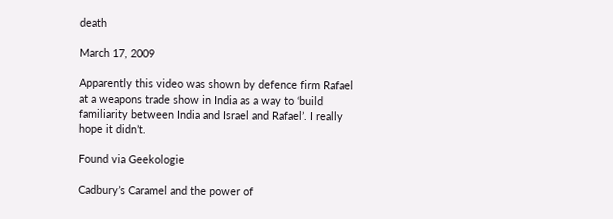death

March 17, 2009

Apparently this video was shown by defence firm Rafael at a weapons trade show in India as a way to ‘build familiarity between India and Israel and Rafael’. I really hope it didn’t.

Found via Geekologie

Cadbury’s Caramel and the power of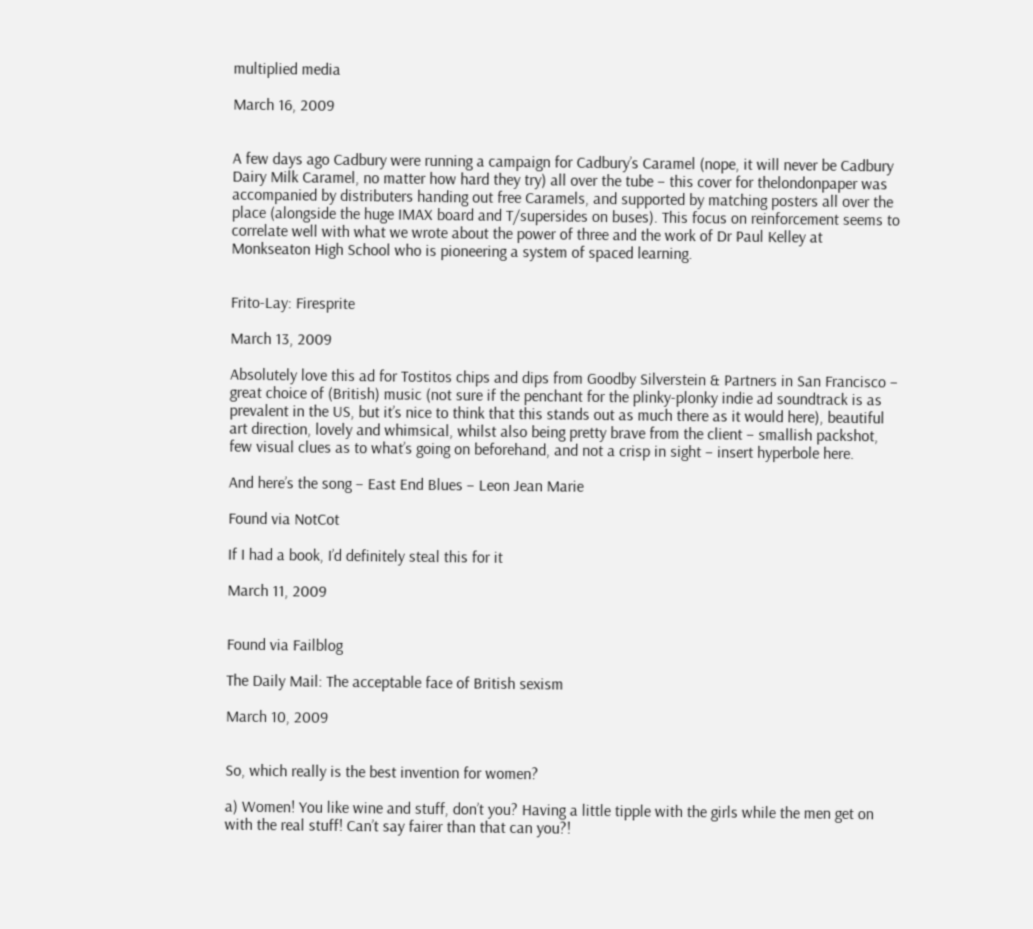multiplied media

March 16, 2009


A few days ago Cadbury were running a campaign for Cadbury’s Caramel (nope, it will never be Cadbury Dairy Milk Caramel, no matter how hard they try) all over the tube – this cover for thelondonpaper was accompanied by distributers handing out free Caramels, and supported by matching posters all over the place (alongside the huge IMAX board and T/supersides on buses). This focus on reinforcement seems to correlate well with what we wrote about the power of three and the work of Dr Paul Kelley at Monkseaton High School who is pioneering a system of spaced learning.


Frito-Lay: Firesprite

March 13, 2009

Absolutely love this ad for Tostitos chips and dips from Goodby Silverstein & Partners in San Francisco – great choice of (British) music (not sure if the penchant for the plinky-plonky indie ad soundtrack is as prevalent in the US, but it’s nice to think that this stands out as much there as it would here), beautiful art direction, lovely and whimsical, whilst also being pretty brave from the client – smallish packshot, few visual clues as to what’s going on beforehand, and not a crisp in sight – insert hyperbole here.

And here’s the song – East End Blues – Leon Jean Marie

Found via NotCot

If I had a book, I’d definitely steal this for it

March 11, 2009


Found via Failblog

The Daily Mail: The acceptable face of British sexism

March 10, 2009


So, which really is the best invention for women?

a) Women! You like wine and stuff, don’t you? Having a little tipple with the girls while the men get on with the real stuff! Can’t say fairer than that can you?!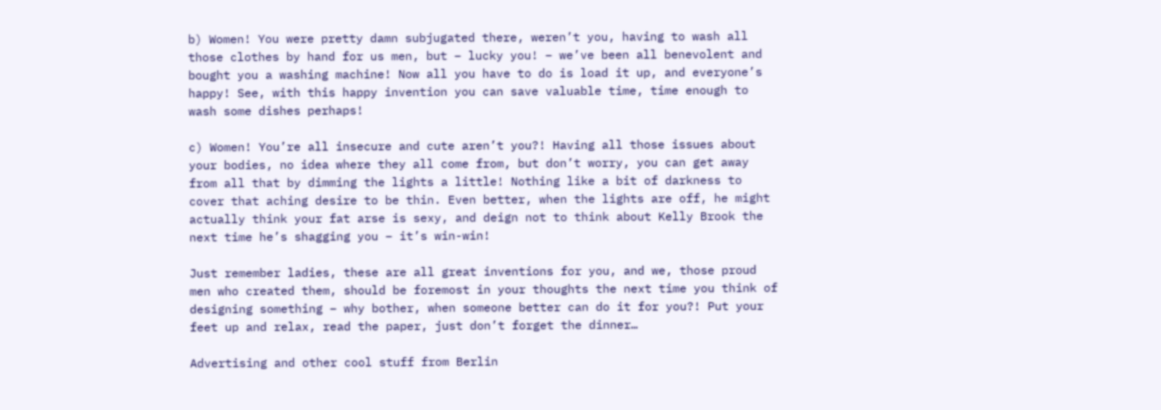b) Women! You were pretty damn subjugated there, weren’t you, having to wash all those clothes by hand for us men, but – lucky you! – we’ve been all benevolent and bought you a washing machine! Now all you have to do is load it up, and everyone’s happy! See, with this happy invention you can save valuable time, time enough to wash some dishes perhaps!

c) Women! You’re all insecure and cute aren’t you?! Having all those issues about your bodies, no idea where they all come from, but don’t worry, you can get away from all that by dimming the lights a little! Nothing like a bit of darkness to cover that aching desire to be thin. Even better, when the lights are off, he might actually think your fat arse is sexy, and deign not to think about Kelly Brook the next time he’s shagging you – it’s win-win!

Just remember ladies, these are all great inventions for you, and we, those proud men who created them, should be foremost in your thoughts the next time you think of designing something – why bother, when someone better can do it for you?! Put your feet up and relax, read the paper, just don’t forget the dinner…

Advertising and other cool stuff from Berlin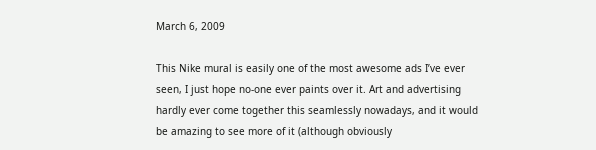March 6, 2009

This Nike mural is easily one of the most awesome ads I’ve ever seen, I just hope no-one ever paints over it. Art and advertising hardly ever come together this seamlessly nowadays, and it would be amazing to see more of it (although obviously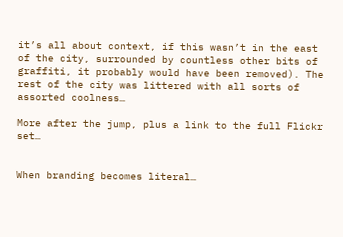it’s all about context, if this wasn’t in the east of the city, surrounded by countless other bits of graffiti, it probably would have been removed). The rest of the city was littered with all sorts of assorted coolness…

More after the jump, plus a link to the full Flickr set…


When branding becomes literal…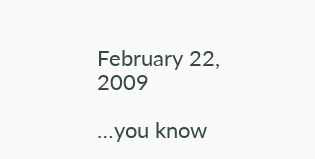February 22, 2009

…you know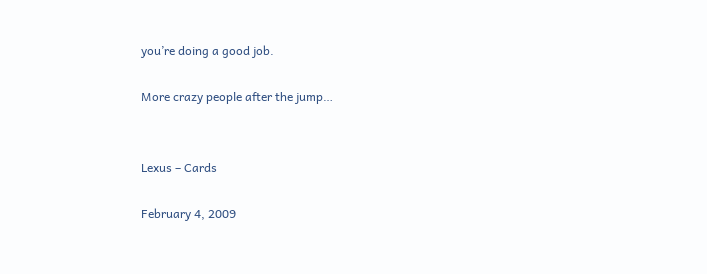you’re doing a good job.

More crazy people after the jump…


Lexus – Cards

February 4, 2009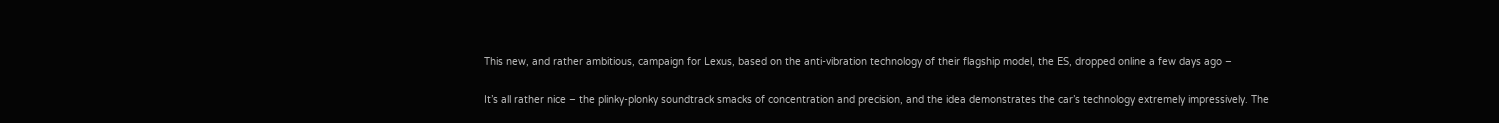This new, and rather ambitious, campaign for Lexus, based on the anti-vibration technology of their flagship model, the ES, dropped online a few days ago –

It’s all rather nice – the plinky-plonky soundtrack smacks of concentration and precision, and the idea demonstrates the car’s technology extremely impressively. The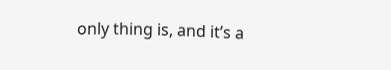only thing is, and it’s a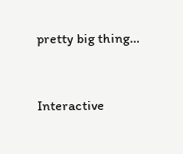pretty big thing…


Interactive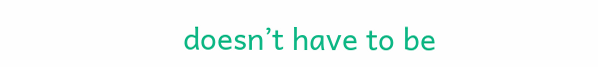doesn’t have to be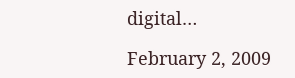digital…

February 2, 2009